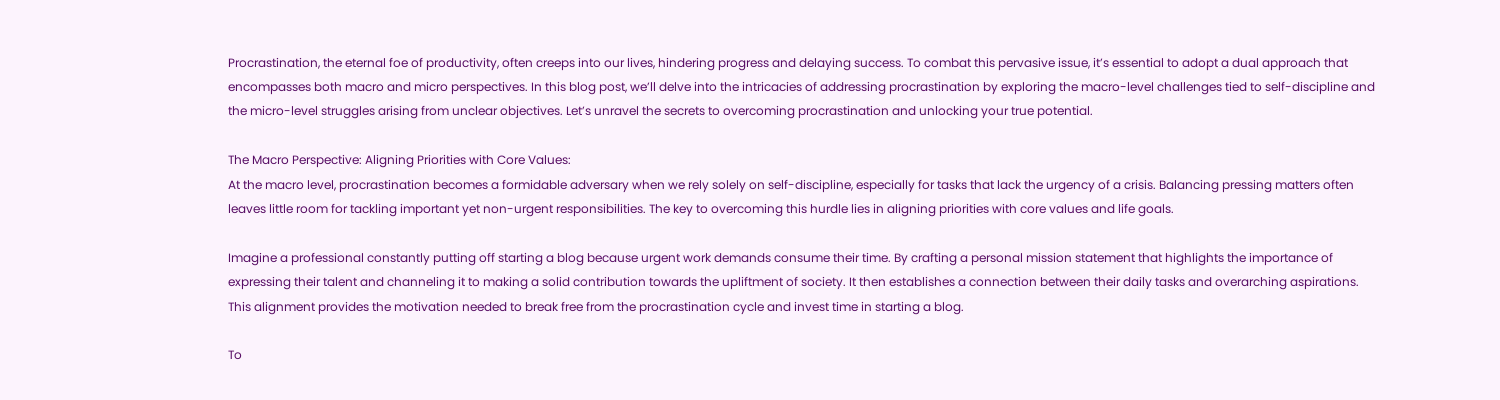Procrastination, the eternal foe of productivity, often creeps into our lives, hindering progress and delaying success. To combat this pervasive issue, it’s essential to adopt a dual approach that encompasses both macro and micro perspectives. In this blog post, we’ll delve into the intricacies of addressing procrastination by exploring the macro-level challenges tied to self-discipline and the micro-level struggles arising from unclear objectives. Let’s unravel the secrets to overcoming procrastination and unlocking your true potential.

The Macro Perspective: Aligning Priorities with Core Values:
At the macro level, procrastination becomes a formidable adversary when we rely solely on self-discipline, especially for tasks that lack the urgency of a crisis. Balancing pressing matters often leaves little room for tackling important yet non-urgent responsibilities. The key to overcoming this hurdle lies in aligning priorities with core values and life goals.

Imagine a professional constantly putting off starting a blog because urgent work demands consume their time. By crafting a personal mission statement that highlights the importance of expressing their talent and channeling it to making a solid contribution towards the upliftment of society. It then establishes a connection between their daily tasks and overarching aspirations. This alignment provides the motivation needed to break free from the procrastination cycle and invest time in starting a blog.

To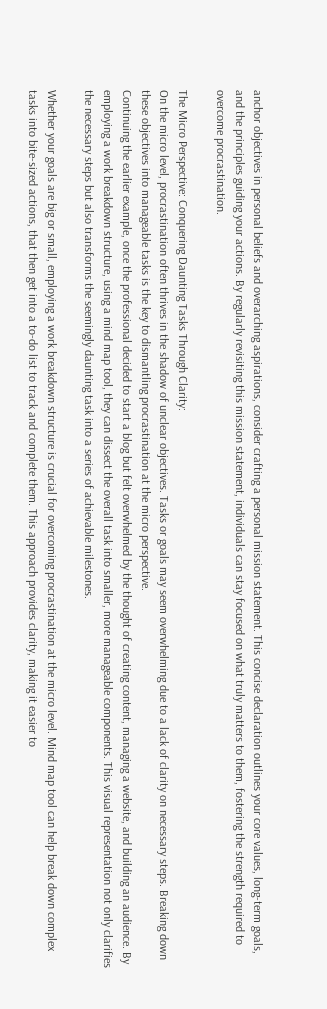anchor objectives in personal beliefs and overarching aspirations, consider crafting a personal mission statement. This concise declaration outlines your core values, long-term goals, and the principles guiding your actions. By regularly revisiting this mission statement, individuals can stay focused on what truly matters to them, fostering the strength required to overcome procrastination.

The Micro Perspective: Conquering Daunting Tasks Through Clarity:
On the micro level, procrastination often thrives in the shadow of unclear objectives. Tasks or goals may seem overwhelming due to a lack of clarity on necessary steps. Breaking down these objectives into manageable tasks is the key to dismantling procrastination at the micro perspective.
Continuing the earlier example, once the professional decided to start a blog but felt overwhelmed by the thought of creating content, managing a website, and building an audience. By employing a work breakdown structure, using a mind map tool, they can dissect the overall task into smaller, more manageable components. This visual representation not only clarifies the necessary steps but also transforms the seemingly daunting task into a series of achievable milestones.

Whether your goals are big or small, employing a work breakdown structure is crucial for overcoming procrastination at the micro level. Mind map tool can help break down complex tasks into bite-sized actions, that then get into a to-do list to track and complete them. This approach provides clarity, making it easier to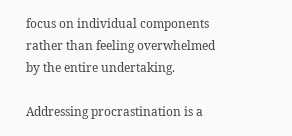focus on individual components rather than feeling overwhelmed by the entire undertaking.

Addressing procrastination is a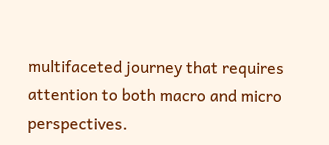multifaceted journey that requires attention to both macro and micro perspectives.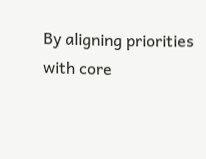By aligning priorities with core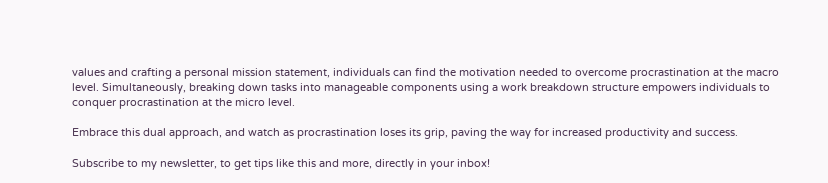values and crafting a personal mission statement, individuals can find the motivation needed to overcome procrastination at the macro level. Simultaneously, breaking down tasks into manageable components using a work breakdown structure empowers individuals to conquer procrastination at the micro level.

Embrace this dual approach, and watch as procrastination loses its grip, paving the way for increased productivity and success.

Subscribe to my newsletter, to get tips like this and more, directly in your inbox!